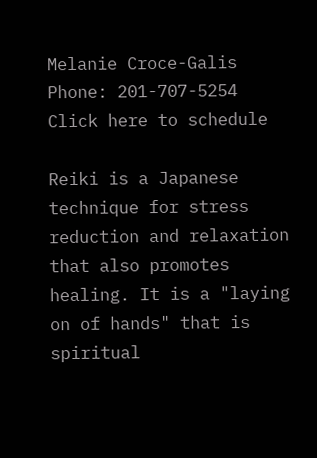Melanie Croce-Galis
Phone: 201-707-5254
Click here to schedule

Reiki is a Japanese technique for stress reduction and relaxation that also promotes healing. It is a "laying on of hands" that is spiritual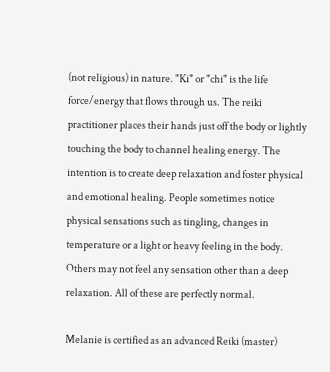(not religious) in nature. "Ki" or "chi" is the life force/energy that flows through us. The reiki practitioner places their hands just off the body or lightly touching the body to channel healing energy. The intention is to create deep relaxation and foster physical and emotional healing. People sometimes notice physical sensations such as tingling, changes in temperature or a light or heavy feeling in the body. Others may not feel any sensation other than a deep relaxation. All of these are perfectly normal.

Melanie is certified as an advanced Reiki (master)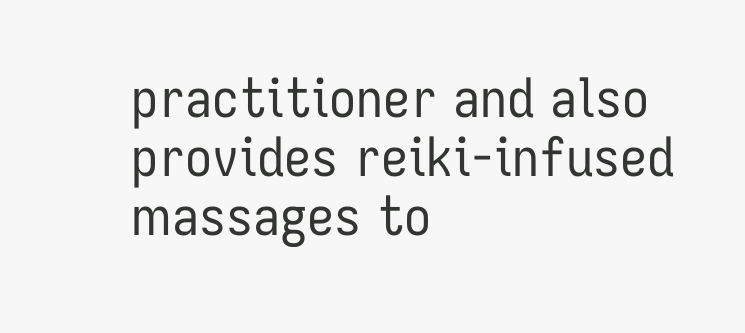practitioner and also provides reiki-infused massages to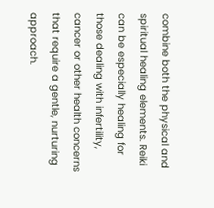combine both the physical and spiritual healing elements. Reiki can be especially healing for those dealing with infertility, cancer or other health concerns that require a gentle, nurturing approach.